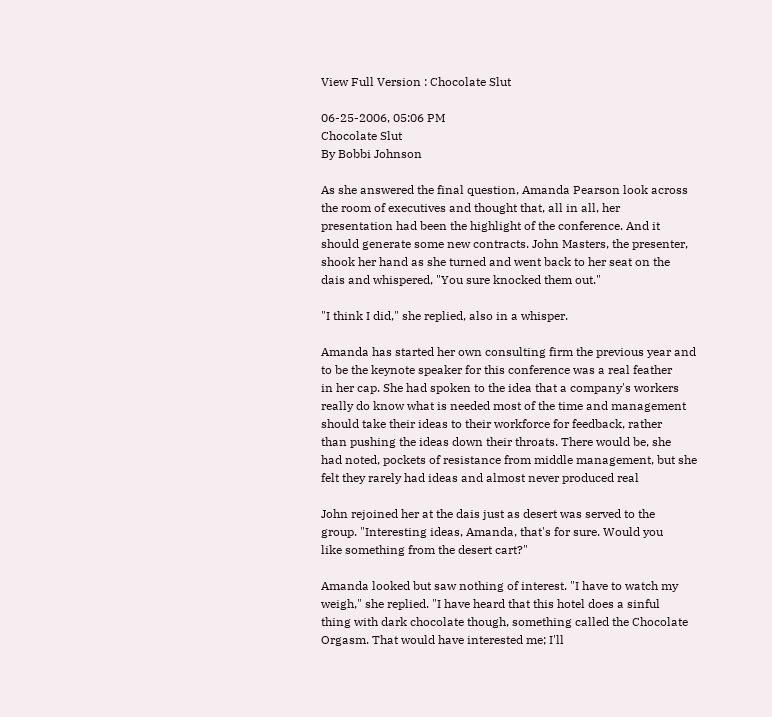View Full Version : Chocolate Slut

06-25-2006, 05:06 PM
Chocolate Slut
By Bobbi Johnson

As she answered the final question, Amanda Pearson look across
the room of executives and thought that, all in all, her
presentation had been the highlight of the conference. And it
should generate some new contracts. John Masters, the presenter,
shook her hand as she turned and went back to her seat on the
dais and whispered, "You sure knocked them out."

"I think I did," she replied, also in a whisper.

Amanda has started her own consulting firm the previous year and
to be the keynote speaker for this conference was a real feather
in her cap. She had spoken to the idea that a company's workers
really do know what is needed most of the time and management
should take their ideas to their workforce for feedback, rather
than pushing the ideas down their throats. There would be, she
had noted, pockets of resistance from middle management, but she
felt they rarely had ideas and almost never produced real

John rejoined her at the dais just as desert was served to the
group. "Interesting ideas, Amanda, that's for sure. Would you
like something from the desert cart?"

Amanda looked but saw nothing of interest. "I have to watch my
weigh," she replied. "I have heard that this hotel does a sinful
thing with dark chocolate though, something called the Chocolate
Orgasm. That would have interested me; I'll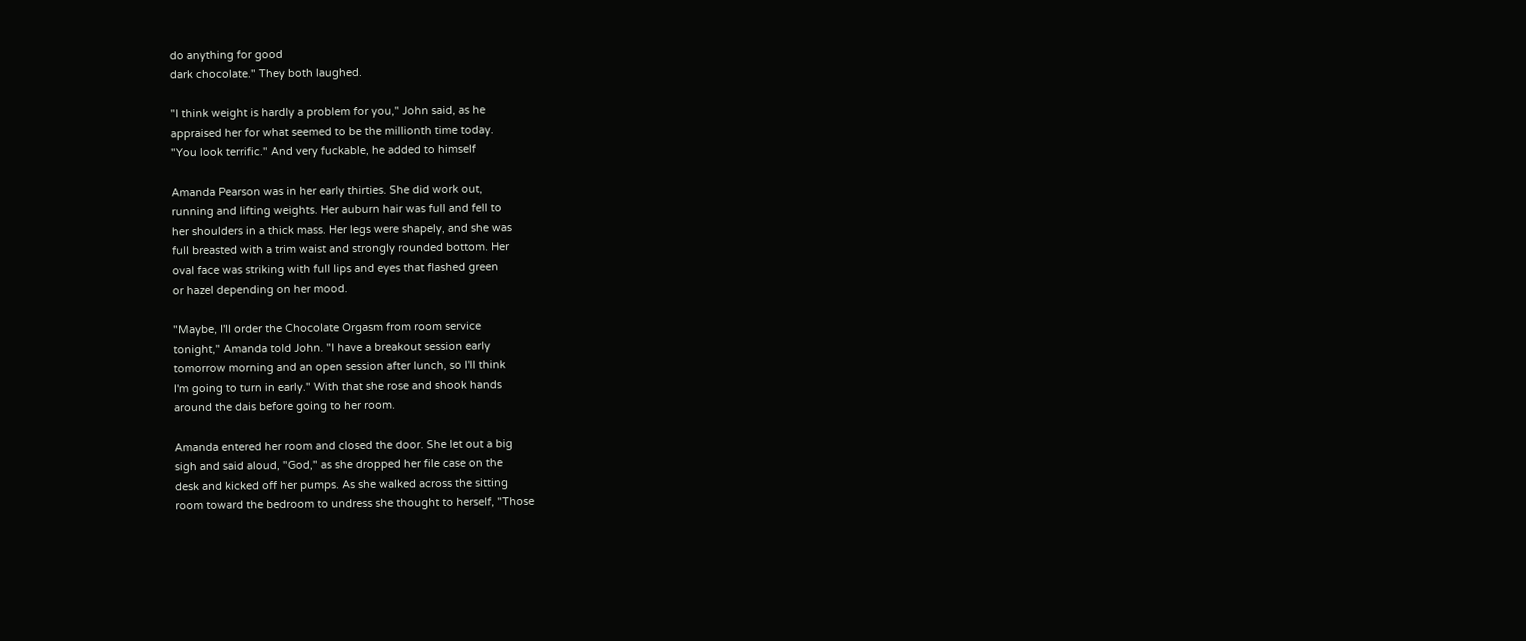do anything for good
dark chocolate." They both laughed.

"I think weight is hardly a problem for you," John said, as he
appraised her for what seemed to be the millionth time today.
"You look terrific." And very fuckable, he added to himself

Amanda Pearson was in her early thirties. She did work out,
running and lifting weights. Her auburn hair was full and fell to
her shoulders in a thick mass. Her legs were shapely, and she was
full breasted with a trim waist and strongly rounded bottom. Her
oval face was striking with full lips and eyes that flashed green
or hazel depending on her mood.

"Maybe, I'll order the Chocolate Orgasm from room service
tonight," Amanda told John. "I have a breakout session early
tomorrow morning and an open session after lunch, so I'll think
I'm going to turn in early." With that she rose and shook hands
around the dais before going to her room.

Amanda entered her room and closed the door. She let out a big
sigh and said aloud, "God," as she dropped her file case on the
desk and kicked off her pumps. As she walked across the sitting
room toward the bedroom to undress she thought to herself, "Those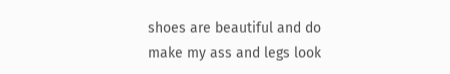shoes are beautiful and do make my ass and legs look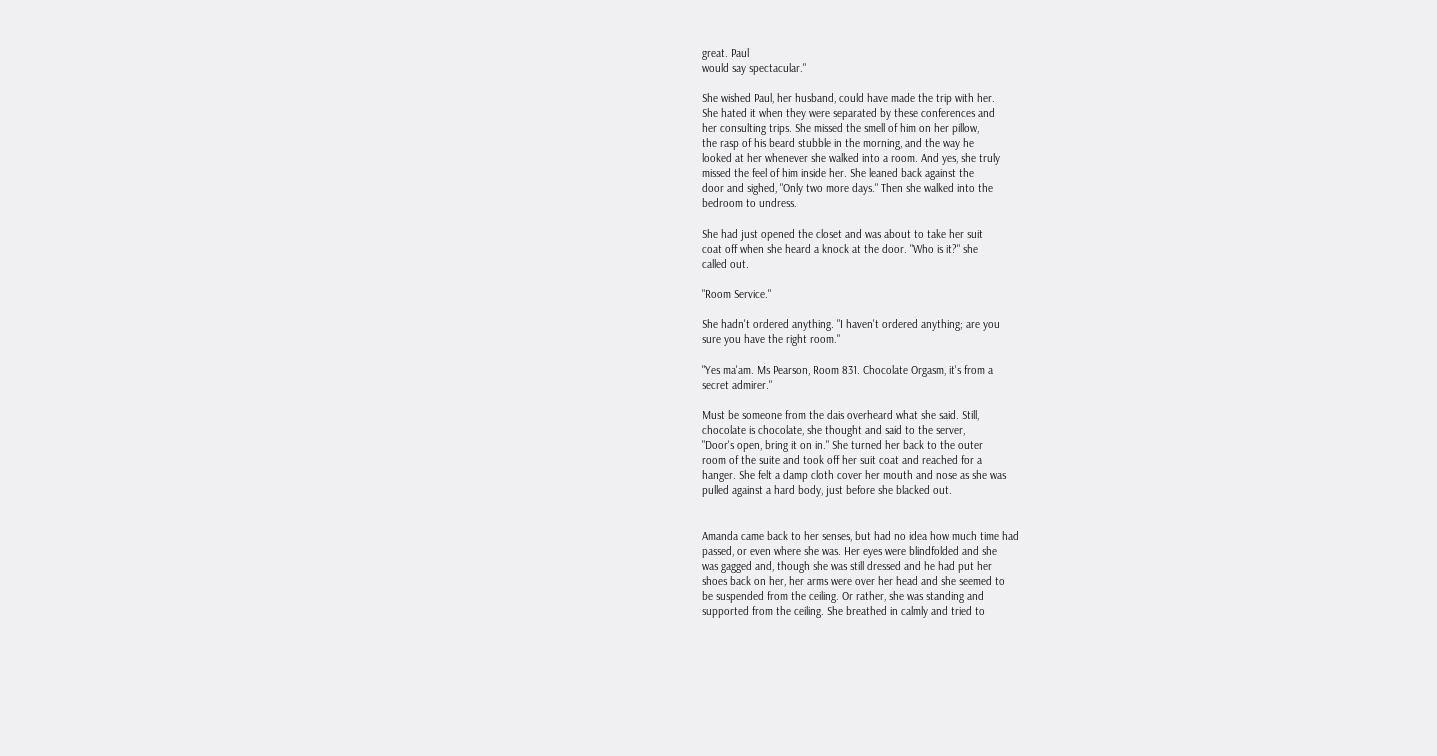great. Paul
would say spectacular."

She wished Paul, her husband, could have made the trip with her.
She hated it when they were separated by these conferences and
her consulting trips. She missed the smell of him on her pillow,
the rasp of his beard stubble in the morning, and the way he
looked at her whenever she walked into a room. And yes, she truly
missed the feel of him inside her. She leaned back against the
door and sighed, "Only two more days." Then she walked into the
bedroom to undress.

She had just opened the closet and was about to take her suit
coat off when she heard a knock at the door. "Who is it?" she
called out.

"Room Service."

She hadn't ordered anything. "I haven't ordered anything; are you
sure you have the right room."

"Yes ma'am. Ms Pearson, Room 831. Chocolate Orgasm, it's from a
secret admirer."

Must be someone from the dais overheard what she said. Still,
chocolate is chocolate, she thought and said to the server,
"Door's open, bring it on in." She turned her back to the outer
room of the suite and took off her suit coat and reached for a
hanger. She felt a damp cloth cover her mouth and nose as she was
pulled against a hard body, just before she blacked out.


Amanda came back to her senses, but had no idea how much time had
passed, or even where she was. Her eyes were blindfolded and she
was gagged and, though she was still dressed and he had put her
shoes back on her, her arms were over her head and she seemed to
be suspended from the ceiling. Or rather, she was standing and
supported from the ceiling. She breathed in calmly and tried to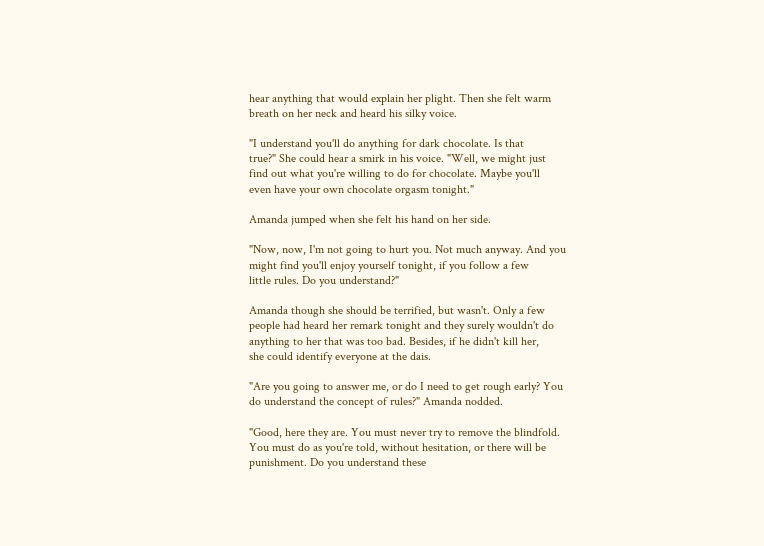hear anything that would explain her plight. Then she felt warm
breath on her neck and heard his silky voice.

"I understand you'll do anything for dark chocolate. Is that
true?" She could hear a smirk in his voice. "Well, we might just
find out what you're willing to do for chocolate. Maybe you'll
even have your own chocolate orgasm tonight."

Amanda jumped when she felt his hand on her side.

"Now, now, I'm not going to hurt you. Not much anyway. And you
might find you'll enjoy yourself tonight, if you follow a few
little rules. Do you understand?"

Amanda though she should be terrified, but wasn't. Only a few
people had heard her remark tonight and they surely wouldn't do
anything to her that was too bad. Besides, if he didn't kill her,
she could identify everyone at the dais.

"Are you going to answer me, or do I need to get rough early? You
do understand the concept of rules?" Amanda nodded.

"Good, here they are. You must never try to remove the blindfold.
You must do as you're told, without hesitation, or there will be
punishment. Do you understand these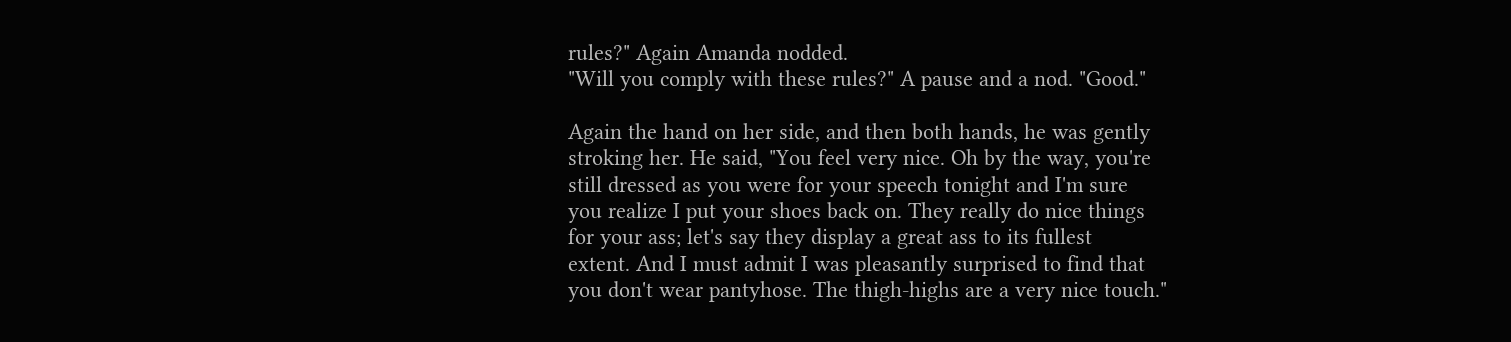rules?" Again Amanda nodded.
"Will you comply with these rules?" A pause and a nod. "Good."

Again the hand on her side, and then both hands, he was gently
stroking her. He said, "You feel very nice. Oh by the way, you're
still dressed as you were for your speech tonight and I'm sure
you realize I put your shoes back on. They really do nice things
for your ass; let's say they display a great ass to its fullest
extent. And I must admit I was pleasantly surprised to find that
you don't wear pantyhose. The thigh-highs are a very nice touch."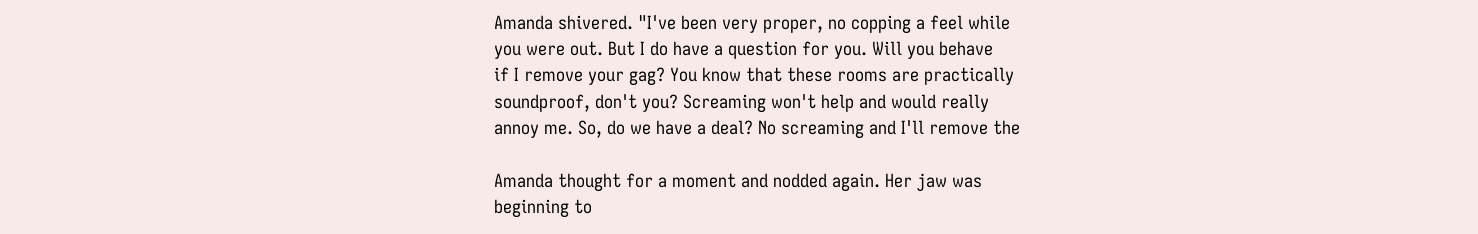Amanda shivered. "I've been very proper, no copping a feel while
you were out. But I do have a question for you. Will you behave
if I remove your gag? You know that these rooms are practically
soundproof, don't you? Screaming won't help and would really
annoy me. So, do we have a deal? No screaming and I'll remove the

Amanda thought for a moment and nodded again. Her jaw was
beginning to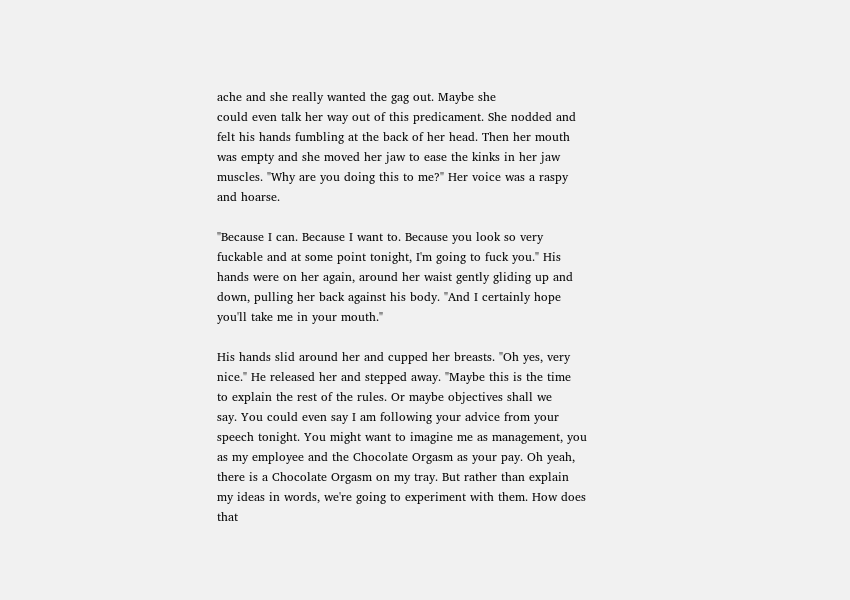ache and she really wanted the gag out. Maybe she
could even talk her way out of this predicament. She nodded and
felt his hands fumbling at the back of her head. Then her mouth
was empty and she moved her jaw to ease the kinks in her jaw
muscles. "Why are you doing this to me?" Her voice was a raspy
and hoarse.

"Because I can. Because I want to. Because you look so very
fuckable and at some point tonight, I'm going to fuck you." His
hands were on her again, around her waist gently gliding up and
down, pulling her back against his body. "And I certainly hope
you'll take me in your mouth."

His hands slid around her and cupped her breasts. "Oh yes, very
nice." He released her and stepped away. "Maybe this is the time
to explain the rest of the rules. Or maybe objectives shall we
say. You could even say I am following your advice from your
speech tonight. You might want to imagine me as management, you
as my employee and the Chocolate Orgasm as your pay. Oh yeah,
there is a Chocolate Orgasm on my tray. But rather than explain
my ideas in words, we're going to experiment with them. How does
that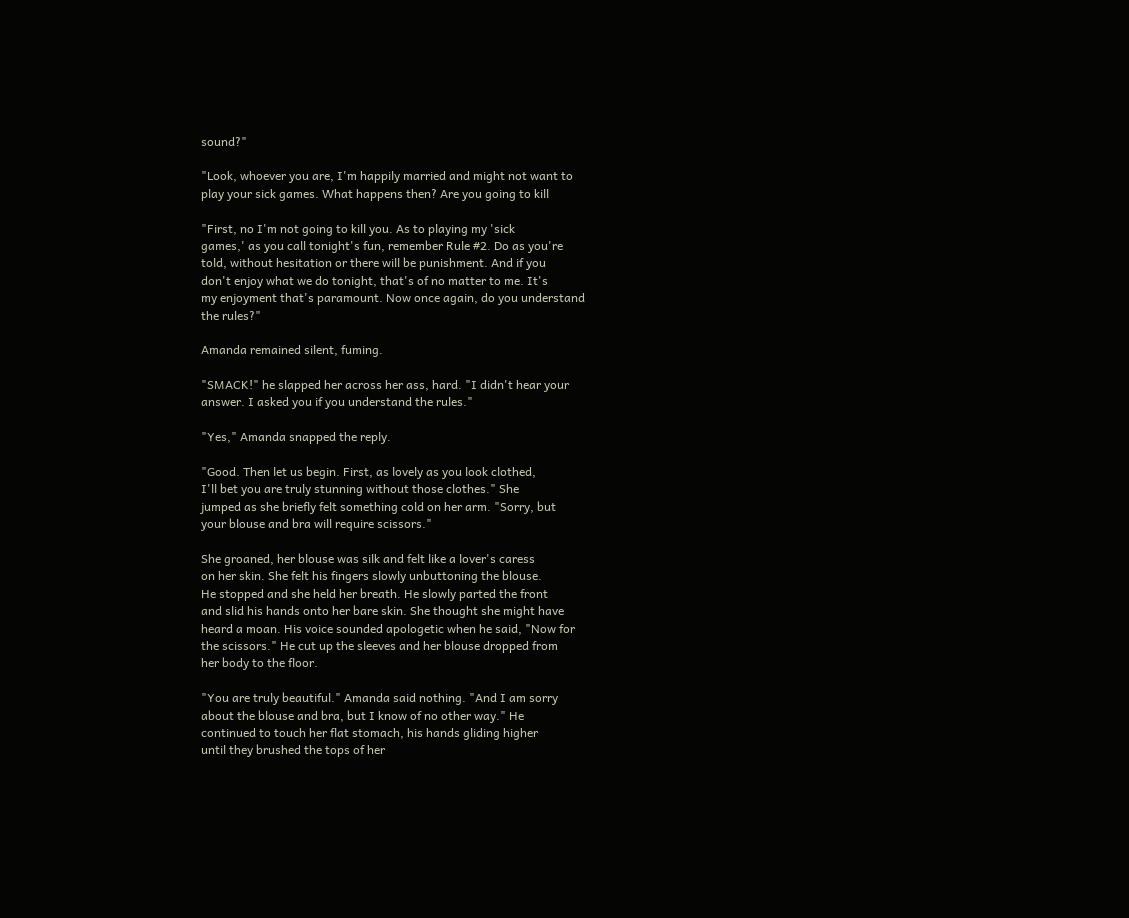sound?"

"Look, whoever you are, I'm happily married and might not want to
play your sick games. What happens then? Are you going to kill

"First, no I'm not going to kill you. As to playing my 'sick
games,' as you call tonight's fun, remember Rule #2. Do as you're
told, without hesitation or there will be punishment. And if you
don't enjoy what we do tonight, that's of no matter to me. It's
my enjoyment that's paramount. Now once again, do you understand
the rules?"

Amanda remained silent, fuming.

"SMACK!" he slapped her across her ass, hard. "I didn't hear your
answer. I asked you if you understand the rules."

"Yes," Amanda snapped the reply.

"Good. Then let us begin. First, as lovely as you look clothed,
I'll bet you are truly stunning without those clothes." She
jumped as she briefly felt something cold on her arm. "Sorry, but
your blouse and bra will require scissors."

She groaned, her blouse was silk and felt like a lover's caress
on her skin. She felt his fingers slowly unbuttoning the blouse.
He stopped and she held her breath. He slowly parted the front
and slid his hands onto her bare skin. She thought she might have
heard a moan. His voice sounded apologetic when he said, "Now for
the scissors." He cut up the sleeves and her blouse dropped from
her body to the floor.

"You are truly beautiful." Amanda said nothing. "And I am sorry
about the blouse and bra, but I know of no other way." He
continued to touch her flat stomach, his hands gliding higher
until they brushed the tops of her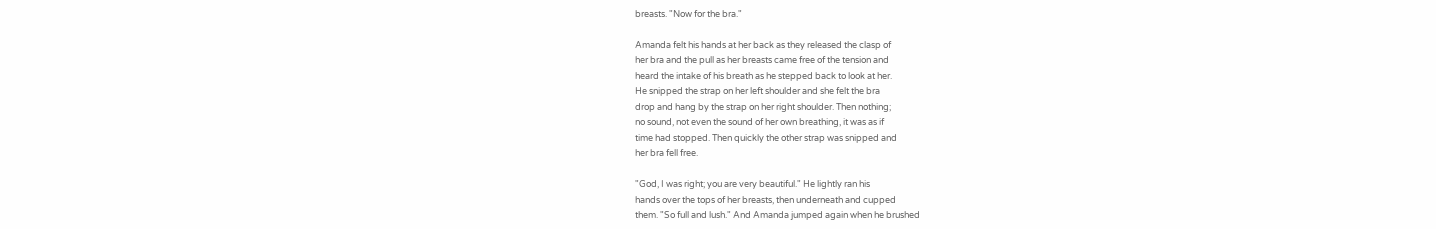breasts. "Now for the bra."

Amanda felt his hands at her back as they released the clasp of
her bra and the pull as her breasts came free of the tension and
heard the intake of his breath as he stepped back to look at her.
He snipped the strap on her left shoulder and she felt the bra
drop and hang by the strap on her right shoulder. Then nothing;
no sound, not even the sound of her own breathing, it was as if
time had stopped. Then quickly the other strap was snipped and
her bra fell free.

"God, I was right; you are very beautiful." He lightly ran his
hands over the tops of her breasts, then underneath and cupped
them. "So full and lush." And Amanda jumped again when he brushed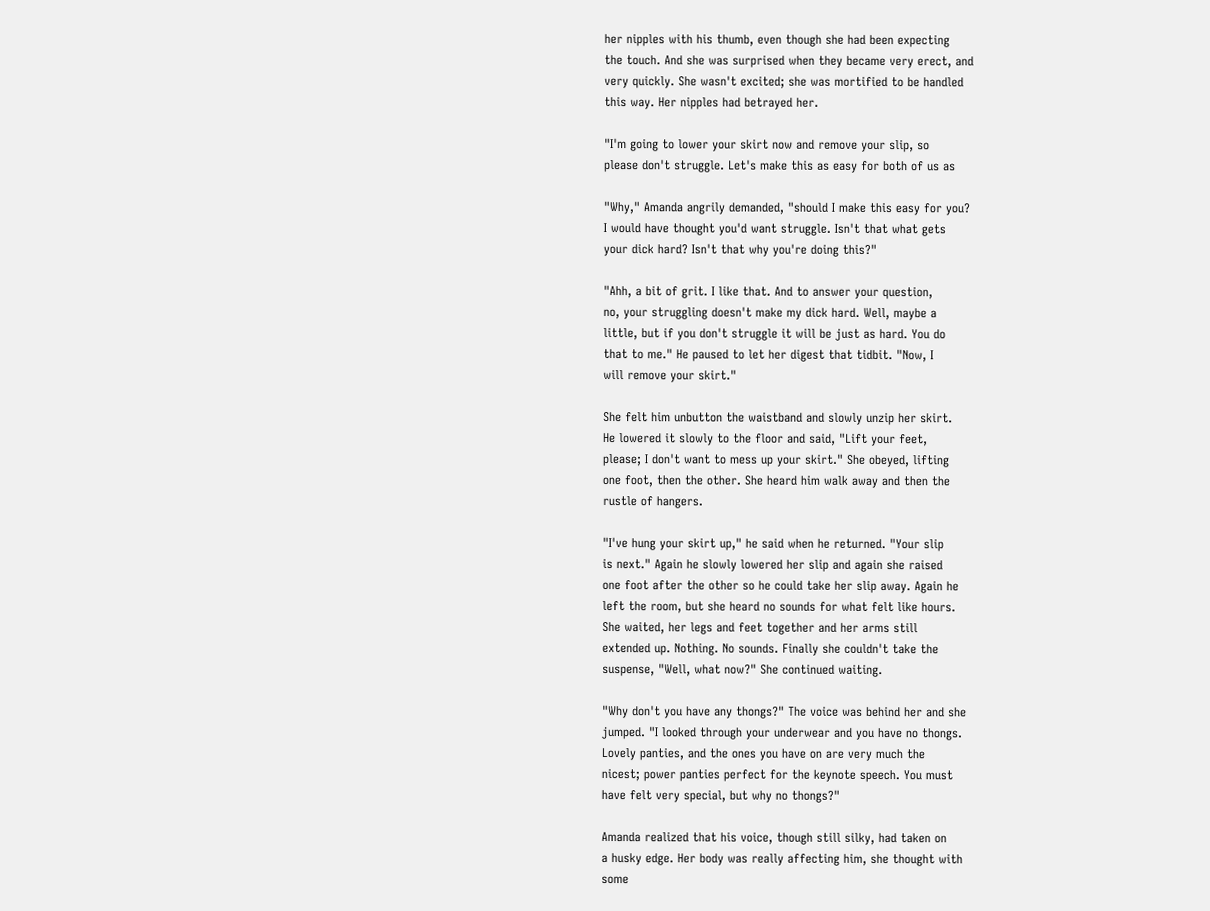her nipples with his thumb, even though she had been expecting
the touch. And she was surprised when they became very erect, and
very quickly. She wasn't excited; she was mortified to be handled
this way. Her nipples had betrayed her.

"I'm going to lower your skirt now and remove your slip, so
please don't struggle. Let's make this as easy for both of us as

"Why," Amanda angrily demanded, "should I make this easy for you?
I would have thought you'd want struggle. Isn't that what gets
your dick hard? Isn't that why you're doing this?"

"Ahh, a bit of grit. I like that. And to answer your question,
no, your struggling doesn't make my dick hard. Well, maybe a
little, but if you don't struggle it will be just as hard. You do
that to me." He paused to let her digest that tidbit. "Now, I
will remove your skirt."

She felt him unbutton the waistband and slowly unzip her skirt.
He lowered it slowly to the floor and said, "Lift your feet,
please; I don't want to mess up your skirt." She obeyed, lifting
one foot, then the other. She heard him walk away and then the
rustle of hangers.

"I've hung your skirt up," he said when he returned. "Your slip
is next." Again he slowly lowered her slip and again she raised
one foot after the other so he could take her slip away. Again he
left the room, but she heard no sounds for what felt like hours.
She waited, her legs and feet together and her arms still
extended up. Nothing. No sounds. Finally she couldn't take the
suspense, "Well, what now?" She continued waiting.

"Why don't you have any thongs?" The voice was behind her and she
jumped. "I looked through your underwear and you have no thongs.
Lovely panties, and the ones you have on are very much the
nicest; power panties perfect for the keynote speech. You must
have felt very special, but why no thongs?"

Amanda realized that his voice, though still silky, had taken on
a husky edge. Her body was really affecting him, she thought with
some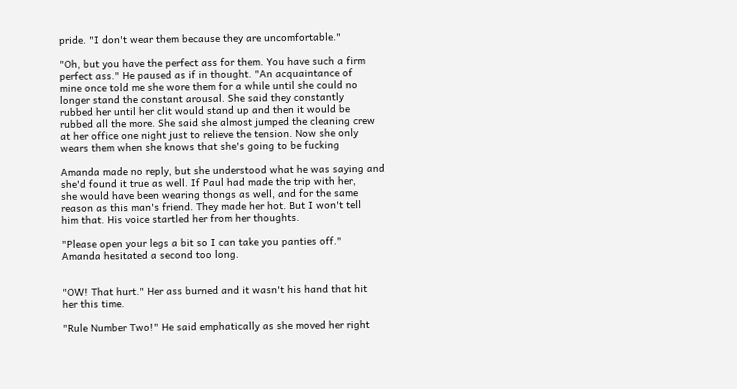pride. "I don't wear them because they are uncomfortable."

"Oh, but you have the perfect ass for them. You have such a firm
perfect ass." He paused as if in thought. "An acquaintance of
mine once told me she wore them for a while until she could no
longer stand the constant arousal. She said they constantly
rubbed her until her clit would stand up and then it would be
rubbed all the more. She said she almost jumped the cleaning crew
at her office one night just to relieve the tension. Now she only
wears them when she knows that she's going to be fucking

Amanda made no reply, but she understood what he was saying and
she'd found it true as well. If Paul had made the trip with her,
she would have been wearing thongs as well, and for the same
reason as this man's friend. They made her hot. But I won't tell
him that. His voice startled her from her thoughts.

"Please open your legs a bit so I can take you panties off."
Amanda hesitated a second too long.


"OW! That hurt." Her ass burned and it wasn't his hand that hit
her this time.

"Rule Number Two!" He said emphatically as she moved her right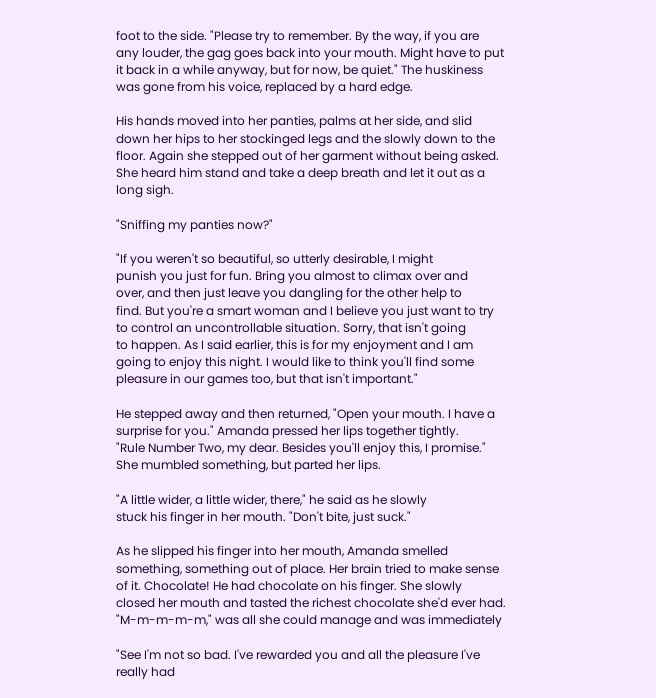foot to the side. "Please try to remember. By the way, if you are
any louder, the gag goes back into your mouth. Might have to put
it back in a while anyway, but for now, be quiet." The huskiness
was gone from his voice, replaced by a hard edge.

His hands moved into her panties, palms at her side, and slid
down her hips to her stockinged legs and the slowly down to the
floor. Again she stepped out of her garment without being asked.
She heard him stand and take a deep breath and let it out as a
long sigh.

"Sniffing my panties now?"

"If you weren't so beautiful, so utterly desirable, I might
punish you just for fun. Bring you almost to climax over and
over, and then just leave you dangling for the other help to
find. But you're a smart woman and I believe you just want to try
to control an uncontrollable situation. Sorry, that isn't going
to happen. As I said earlier, this is for my enjoyment and I am
going to enjoy this night. I would like to think you'll find some
pleasure in our games too, but that isn't important."

He stepped away and then returned, "Open your mouth. I have a
surprise for you." Amanda pressed her lips together tightly.
"Rule Number Two, my dear. Besides you'll enjoy this, I promise."
She mumbled something, but parted her lips.

"A little wider, a little wider, there," he said as he slowly
stuck his finger in her mouth. "Don't bite, just suck."

As he slipped his finger into her mouth, Amanda smelled
something, something out of place. Her brain tried to make sense
of it. Chocolate! He had chocolate on his finger. She slowly
closed her mouth and tasted the richest chocolate she'd ever had.
"M-m-m-m-m," was all she could manage and was immediately

"See I'm not so bad. I've rewarded you and all the pleasure I've
really had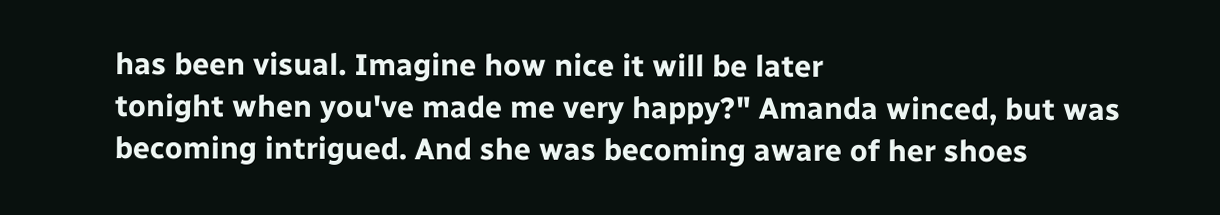has been visual. Imagine how nice it will be later
tonight when you've made me very happy?" Amanda winced, but was
becoming intrigued. And she was becoming aware of her shoes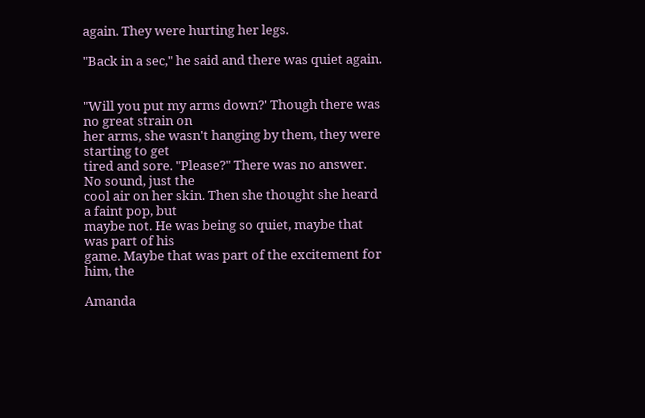again. They were hurting her legs.

"Back in a sec," he said and there was quiet again.


"Will you put my arms down?' Though there was no great strain on
her arms, she wasn't hanging by them, they were starting to get
tired and sore. "Please?" There was no answer. No sound, just the
cool air on her skin. Then she thought she heard a faint pop, but
maybe not. He was being so quiet, maybe that was part of his
game. Maybe that was part of the excitement for him, the

Amanda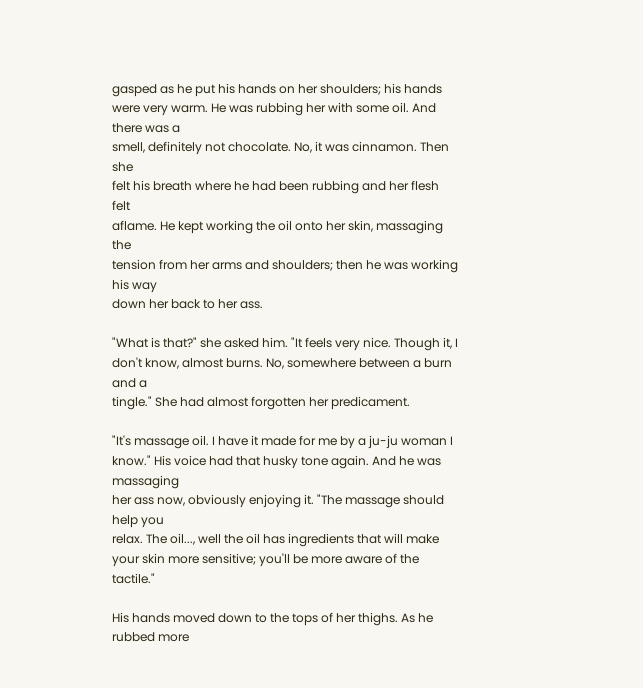gasped as he put his hands on her shoulders; his hands
were very warm. He was rubbing her with some oil. And there was a
smell, definitely not chocolate. No, it was cinnamon. Then she
felt his breath where he had been rubbing and her flesh felt
aflame. He kept working the oil onto her skin, massaging the
tension from her arms and shoulders; then he was working his way
down her back to her ass.

"What is that?" she asked him. "It feels very nice. Though it, I
don't know, almost burns. No, somewhere between a burn and a
tingle." She had almost forgotten her predicament.

"It's massage oil. I have it made for me by a ju-ju woman I
know." His voice had that husky tone again. And he was massaging
her ass now, obviously enjoying it. "The massage should help you
relax. The oil..., well the oil has ingredients that will make
your skin more sensitive; you'll be more aware of the tactile."

His hands moved down to the tops of her thighs. As he rubbed more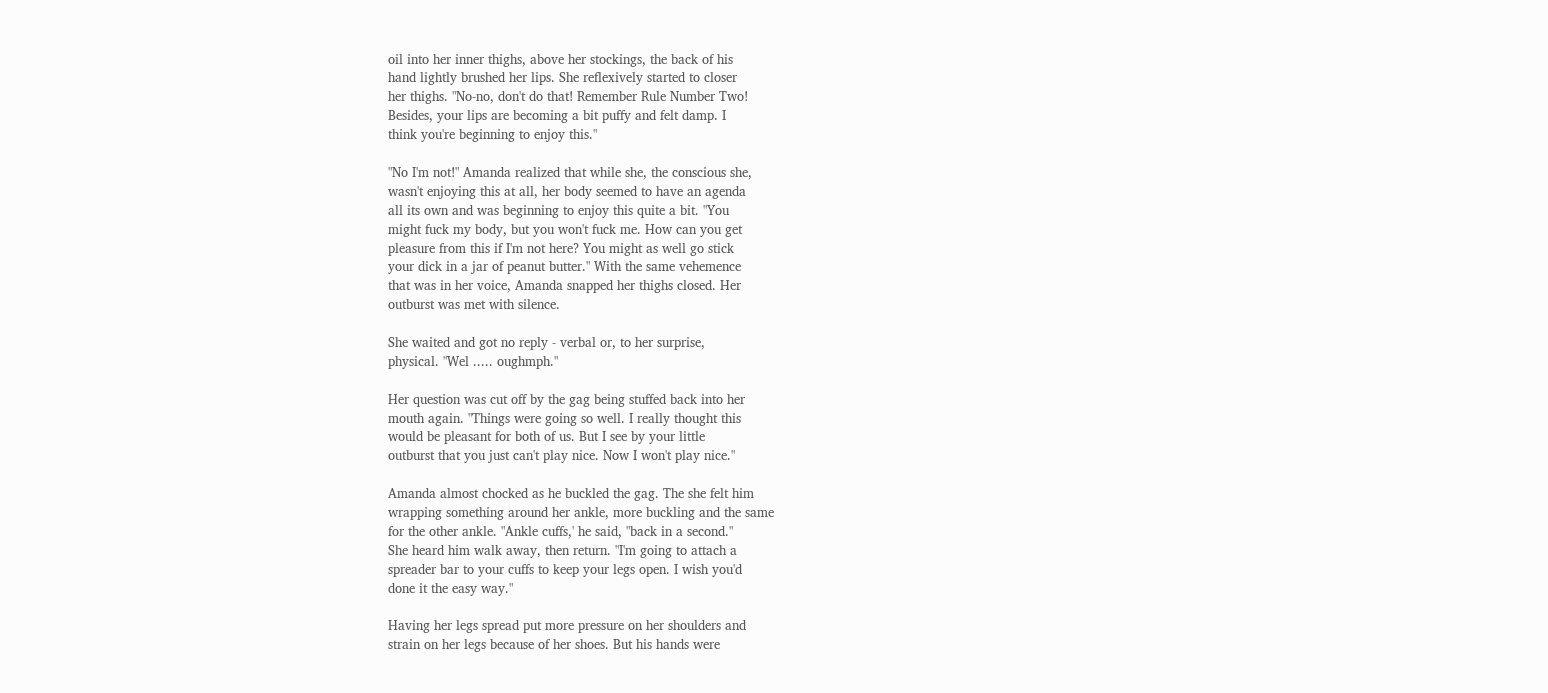oil into her inner thighs, above her stockings, the back of his
hand lightly brushed her lips. She reflexively started to closer
her thighs. "No-no, don't do that! Remember Rule Number Two!
Besides, your lips are becoming a bit puffy and felt damp. I
think you're beginning to enjoy this."

"No I'm not!" Amanda realized that while she, the conscious she,
wasn't enjoying this at all, her body seemed to have an agenda
all its own and was beginning to enjoy this quite a bit. "You
might fuck my body, but you won't fuck me. How can you get
pleasure from this if I'm not here? You might as well go stick
your dick in a jar of peanut butter." With the same vehemence
that was in her voice, Amanda snapped her thighs closed. Her
outburst was met with silence.

She waited and got no reply - verbal or, to her surprise,
physical. "Wel ..... oughmph."

Her question was cut off by the gag being stuffed back into her
mouth again. "Things were going so well. I really thought this
would be pleasant for both of us. But I see by your little
outburst that you just can't play nice. Now I won't play nice."

Amanda almost chocked as he buckled the gag. The she felt him
wrapping something around her ankle, more buckling and the same
for the other ankle. "Ankle cuffs,' he said, "back in a second."
She heard him walk away, then return. "I'm going to attach a
spreader bar to your cuffs to keep your legs open. I wish you'd
done it the easy way."

Having her legs spread put more pressure on her shoulders and
strain on her legs because of her shoes. But his hands were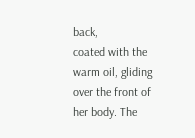back,
coated with the warm oil, gliding over the front of her body. The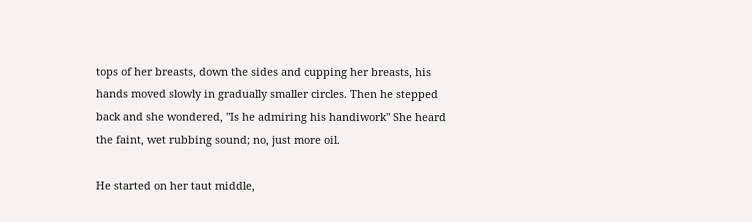tops of her breasts, down the sides and cupping her breasts, his
hands moved slowly in gradually smaller circles. Then he stepped
back and she wondered, "Is he admiring his handiwork" She heard
the faint, wet rubbing sound; no, just more oil.

He started on her taut middle,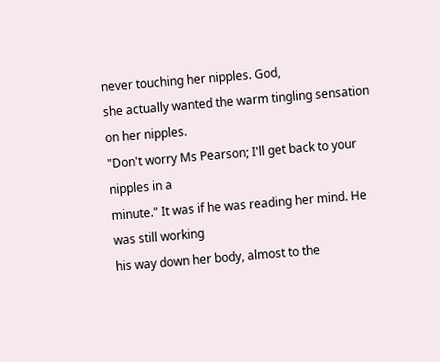never touching her nipples. God,
she actually wanted the warm tingling sensation on her nipples.
"Don't worry Ms Pearson; I'll get back to your nipples in a
minute." It was if he was reading her mind. He was still working
his way down her body, almost to the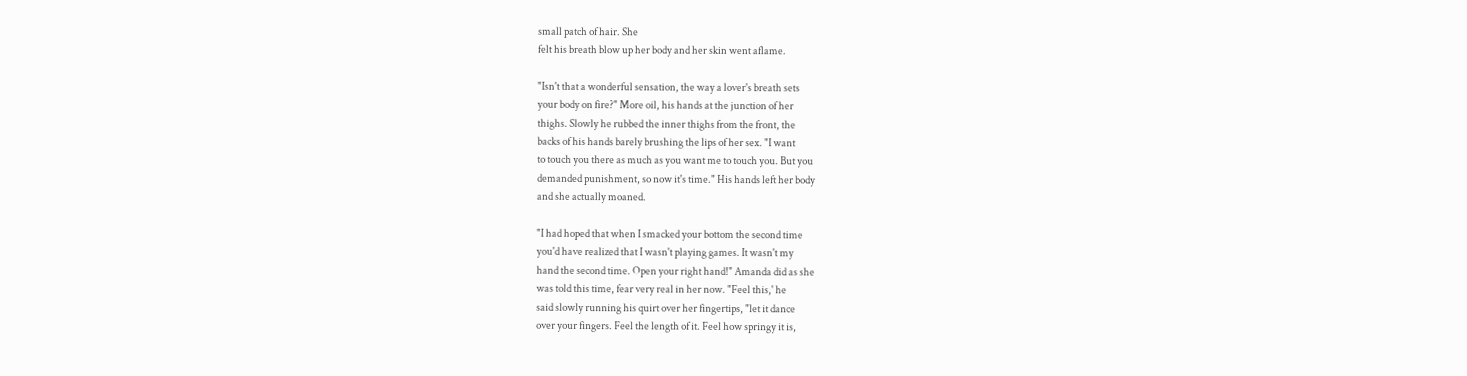small patch of hair. She
felt his breath blow up her body and her skin went aflame.

"Isn't that a wonderful sensation, the way a lover's breath sets
your body on fire?" More oil, his hands at the junction of her
thighs. Slowly he rubbed the inner thighs from the front, the
backs of his hands barely brushing the lips of her sex. "I want
to touch you there as much as you want me to touch you. But you
demanded punishment, so now it's time." His hands left her body
and she actually moaned.

"I had hoped that when I smacked your bottom the second time
you'd have realized that I wasn't playing games. It wasn't my
hand the second time. Open your right hand!" Amanda did as she
was told this time, fear very real in her now. "Feel this,' he
said slowly running his quirt over her fingertips, "let it dance
over your fingers. Feel the length of it. Feel how springy it is,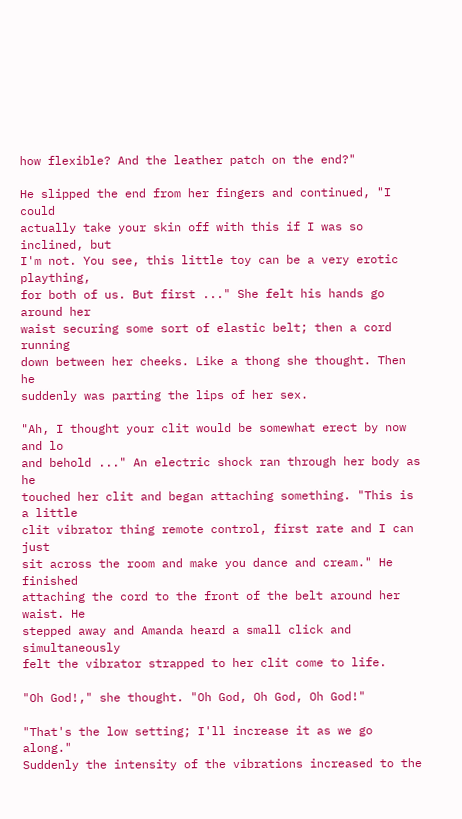how flexible? And the leather patch on the end?"

He slipped the end from her fingers and continued, "I could
actually take your skin off with this if I was so inclined, but
I'm not. You see, this little toy can be a very erotic plaything,
for both of us. But first ..." She felt his hands go around her
waist securing some sort of elastic belt; then a cord running
down between her cheeks. Like a thong she thought. Then he
suddenly was parting the lips of her sex.

"Ah, I thought your clit would be somewhat erect by now and lo
and behold ..." An electric shock ran through her body as he
touched her clit and began attaching something. "This is a little
clit vibrator thing remote control, first rate and I can just
sit across the room and make you dance and cream." He finished
attaching the cord to the front of the belt around her waist. He
stepped away and Amanda heard a small click and simultaneously
felt the vibrator strapped to her clit come to life.

"Oh God!," she thought. "Oh God, Oh God, Oh God!"

"That's the low setting; I'll increase it as we go along."
Suddenly the intensity of the vibrations increased to the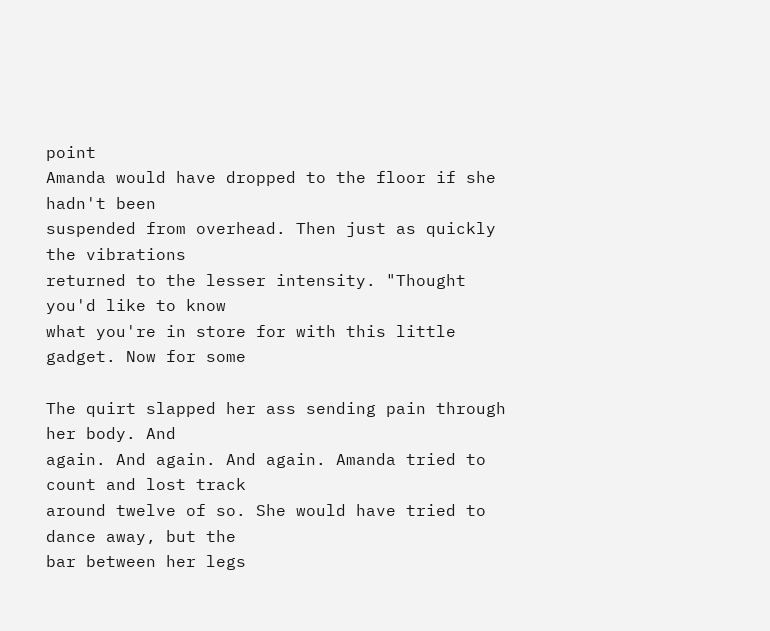point
Amanda would have dropped to the floor if she hadn't been
suspended from overhead. Then just as quickly the vibrations
returned to the lesser intensity. "Thought you'd like to know
what you're in store for with this little gadget. Now for some

The quirt slapped her ass sending pain through her body. And
again. And again. And again. Amanda tried to count and lost track
around twelve of so. She would have tried to dance away, but the
bar between her legs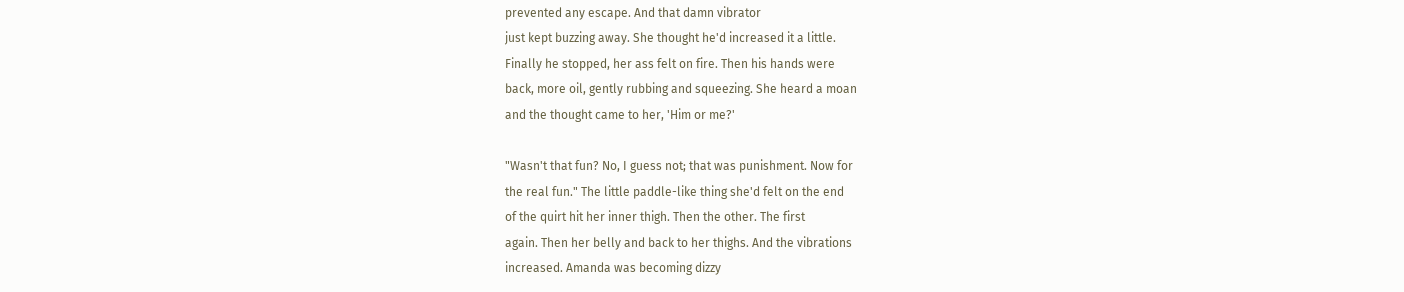prevented any escape. And that damn vibrator
just kept buzzing away. She thought he'd increased it a little.
Finally he stopped, her ass felt on fire. Then his hands were
back, more oil, gently rubbing and squeezing. She heard a moan
and the thought came to her, 'Him or me?'

"Wasn't that fun? No, I guess not; that was punishment. Now for
the real fun." The little paddle-like thing she'd felt on the end
of the quirt hit her inner thigh. Then the other. The first
again. Then her belly and back to her thighs. And the vibrations
increased. Amanda was becoming dizzy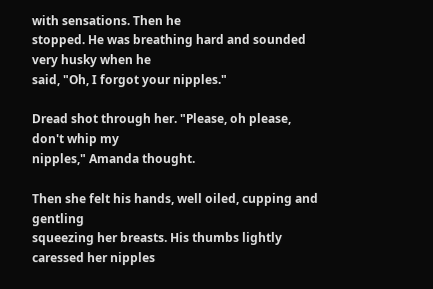with sensations. Then he
stopped. He was breathing hard and sounded very husky when he
said, "Oh, I forgot your nipples."

Dread shot through her. "Please, oh please, don't whip my
nipples," Amanda thought.

Then she felt his hands, well oiled, cupping and gentling
squeezing her breasts. His thumbs lightly caressed her nipples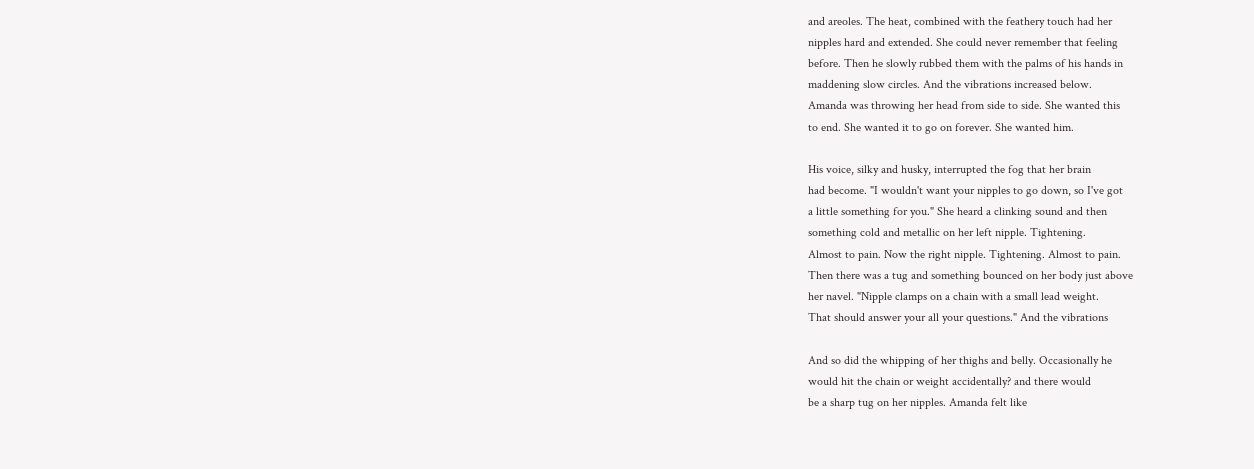and areoles. The heat, combined with the feathery touch had her
nipples hard and extended. She could never remember that feeling
before. Then he slowly rubbed them with the palms of his hands in
maddening slow circles. And the vibrations increased below.
Amanda was throwing her head from side to side. She wanted this
to end. She wanted it to go on forever. She wanted him.

His voice, silky and husky, interrupted the fog that her brain
had become. "I wouldn't want your nipples to go down, so I've got
a little something for you." She heard a clinking sound and then
something cold and metallic on her left nipple. Tightening.
Almost to pain. Now the right nipple. Tightening. Almost to pain.
Then there was a tug and something bounced on her body just above
her navel. "Nipple clamps on a chain with a small lead weight.
That should answer your all your questions." And the vibrations

And so did the whipping of her thighs and belly. Occasionally he
would hit the chain or weight accidentally? and there would
be a sharp tug on her nipples. Amanda felt like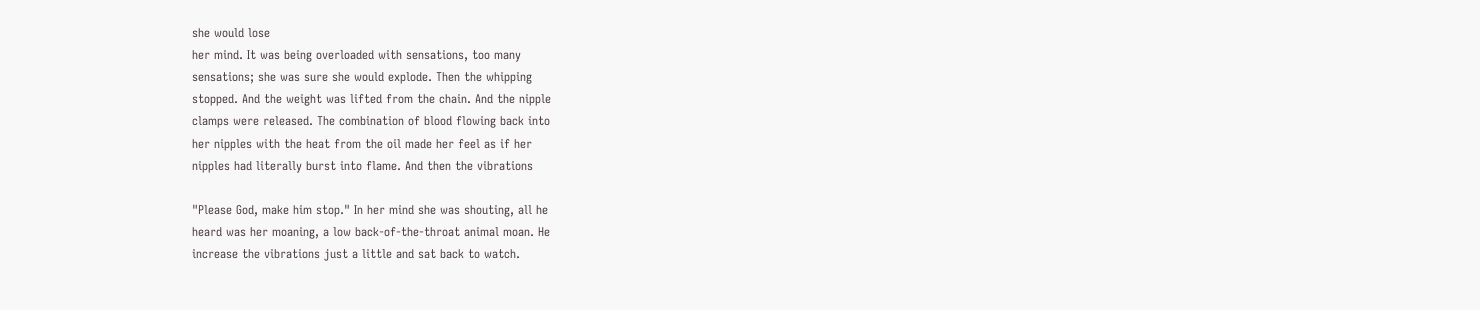she would lose
her mind. It was being overloaded with sensations, too many
sensations; she was sure she would explode. Then the whipping
stopped. And the weight was lifted from the chain. And the nipple
clamps were released. The combination of blood flowing back into
her nipples with the heat from the oil made her feel as if her
nipples had literally burst into flame. And then the vibrations

"Please God, make him stop." In her mind she was shouting, all he
heard was her moaning, a low back-of-the-throat animal moan. He
increase the vibrations just a little and sat back to watch.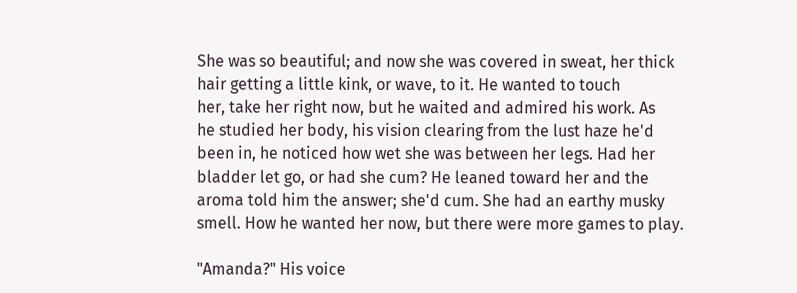She was so beautiful; and now she was covered in sweat, her thick
hair getting a little kink, or wave, to it. He wanted to touch
her, take her right now, but he waited and admired his work. As
he studied her body, his vision clearing from the lust haze he'd
been in, he noticed how wet she was between her legs. Had her
bladder let go, or had she cum? He leaned toward her and the
aroma told him the answer; she'd cum. She had an earthy musky
smell. How he wanted her now, but there were more games to play.

"Amanda?" His voice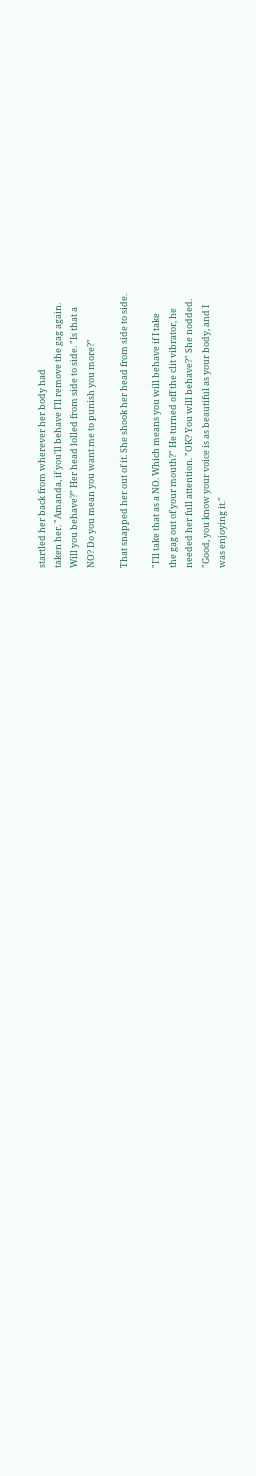startled her back from wherever her body had
taken her. "Amanda, if you'll behave I'll remove the gag again.
Will you behave?" Her head lolled from side to side. "Is that a
NO? Do you mean you want me to punish you more?"

That snapped her out of it. She shook her head from side to side.

"I'll take that as a NO. Which means you will behave if I take
the gag out of your mouth?" He turned off the clit vibrator, he
needed her full attention. "OK? You will behave?" She nodded.
"Good, you know your voice is as beautiful as your body, and I
was enjoying it."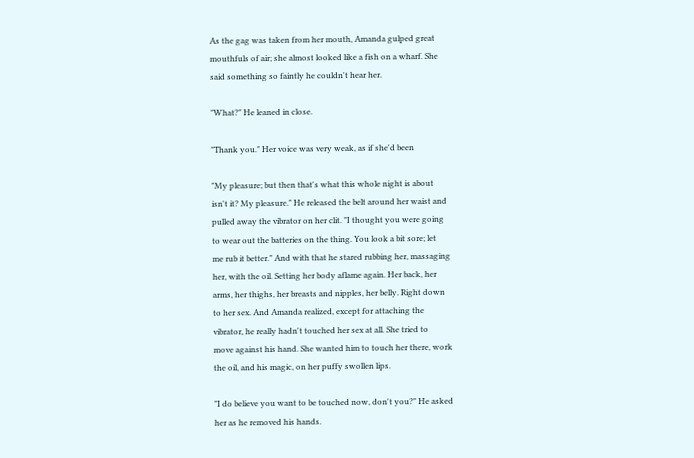As the gag was taken from her mouth, Amanda gulped great
mouthfuls of air; she almost looked like a fish on a wharf. She
said something so faintly he couldn't hear her.

"What?" He leaned in close.

"Thank you." Her voice was very weak, as if she'd been

"My pleasure; but then that's what this whole night is about
isn't it? My pleasure." He released the belt around her waist and
pulled away the vibrator on her clit. "I thought you were going
to wear out the batteries on the thing. You look a bit sore; let
me rub it better." And with that he stared rubbing her, massaging
her, with the oil. Setting her body aflame again. Her back, her
arms, her thighs, her breasts and nipples, her belly. Right down
to her sex. And Amanda realized, except for attaching the
vibrator, he really hadn't touched her sex at all. She tried to
move against his hand. She wanted him to touch her there, work
the oil, and his magic, on her puffy swollen lips.

"I do believe you want to be touched now, don't you?" He asked
her as he removed his hands.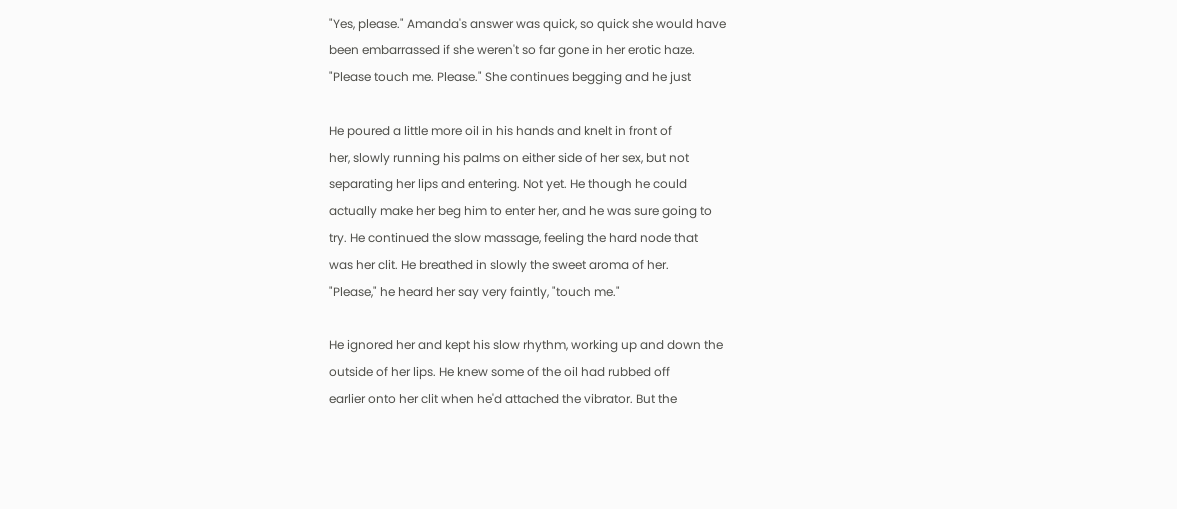"Yes, please." Amanda's answer was quick, so quick she would have
been embarrassed if she weren't so far gone in her erotic haze.
"Please touch me. Please." She continues begging and he just

He poured a little more oil in his hands and knelt in front of
her, slowly running his palms on either side of her sex, but not
separating her lips and entering. Not yet. He though he could
actually make her beg him to enter her, and he was sure going to
try. He continued the slow massage, feeling the hard node that
was her clit. He breathed in slowly the sweet aroma of her.
"Please," he heard her say very faintly, "touch me."

He ignored her and kept his slow rhythm, working up and down the
outside of her lips. He knew some of the oil had rubbed off
earlier onto her clit when he'd attached the vibrator. But the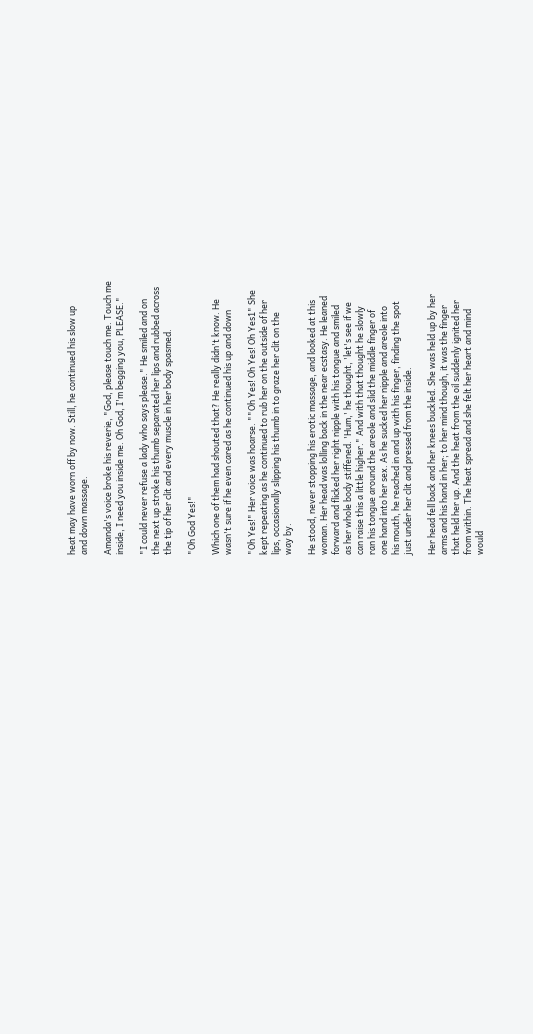heat may have worn off by now. Still, he continued his slow up
and down massage.

Amanda's voice broke his reverie, "God, please touch me. Touch me
inside, I need you inside me. Oh God, I'm begging you, PLEASE."

"I could never refuse a lady who says please." He smiled and on
the next up stroke his thumb separated her lips and rubbed across
the tip of her clit and every muscle in her body spasmed.

"Oh God Yes!"

Which one of them had shouted that? He really didn't know. He
wasn't sure if he even cared as he continued his up and down

"Oh Yes!" Her voice was hoarse. ""Oh Yes! Oh Yes! Oh Yes1" She
kept repeating as he continued to rub her on the outside of her
lips, occasionally slipping his thumb in to graze her clit on the
way by.

He stood, never stopping his erotic massage, and looked at this
woman. Her head was lolling back in the near ecstasy. He leaned
forward and flicked her right nipple with his tongue and smiled
as her whole body stiffened. 'Hum,' he thought, 'let's see if we
can raise this a little higher." And with that thought he slowly
ran his tongue around the areole and slid the middle finger of
one hand into her sex. As he sucked her nipple and areole into
his mouth, he reached in and up with his finger, finding the spot
just under her clit and pressed from the inside.

Her head fell back and her knees buckled. She was held up by her
arms and his hand in her; to her mind though, it was the finger
that held her up. And the heat from the oil suddenly ignited her
from within. The heat spread and she felt her heart and mind
would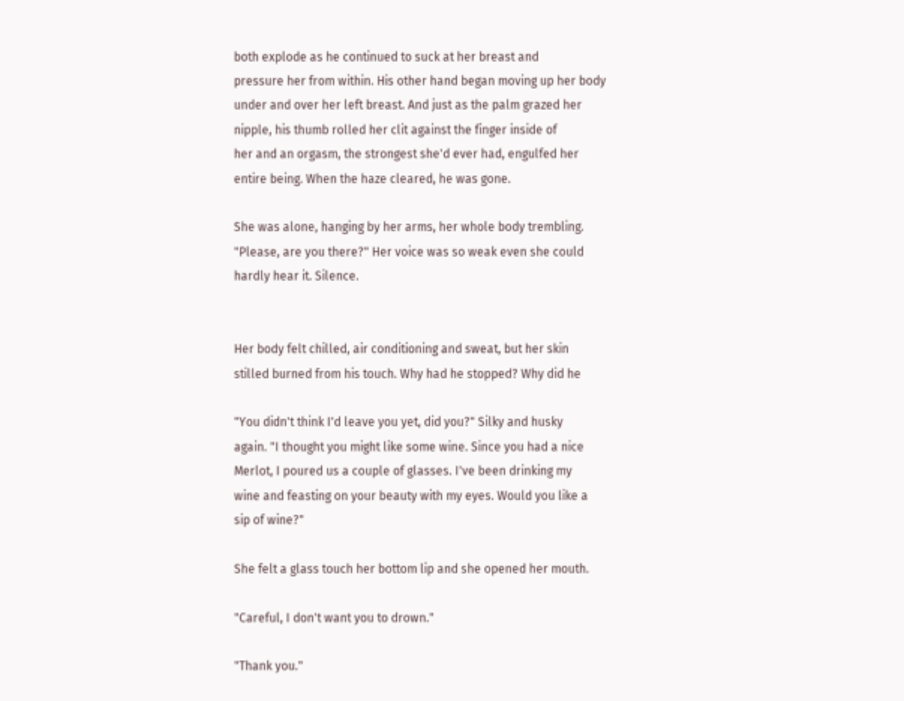both explode as he continued to suck at her breast and
pressure her from within. His other hand began moving up her body
under and over her left breast. And just as the palm grazed her
nipple, his thumb rolled her clit against the finger inside of
her and an orgasm, the strongest she'd ever had, engulfed her
entire being. When the haze cleared, he was gone.

She was alone, hanging by her arms, her whole body trembling.
"Please, are you there?" Her voice was so weak even she could
hardly hear it. Silence.


Her body felt chilled, air conditioning and sweat, but her skin
stilled burned from his touch. Why had he stopped? Why did he

"You didn't think I'd leave you yet, did you?" Silky and husky
again. "I thought you might like some wine. Since you had a nice
Merlot, I poured us a couple of glasses. I've been drinking my
wine and feasting on your beauty with my eyes. Would you like a
sip of wine?"

She felt a glass touch her bottom lip and she opened her mouth.

"Careful, I don't want you to drown."

"Thank you."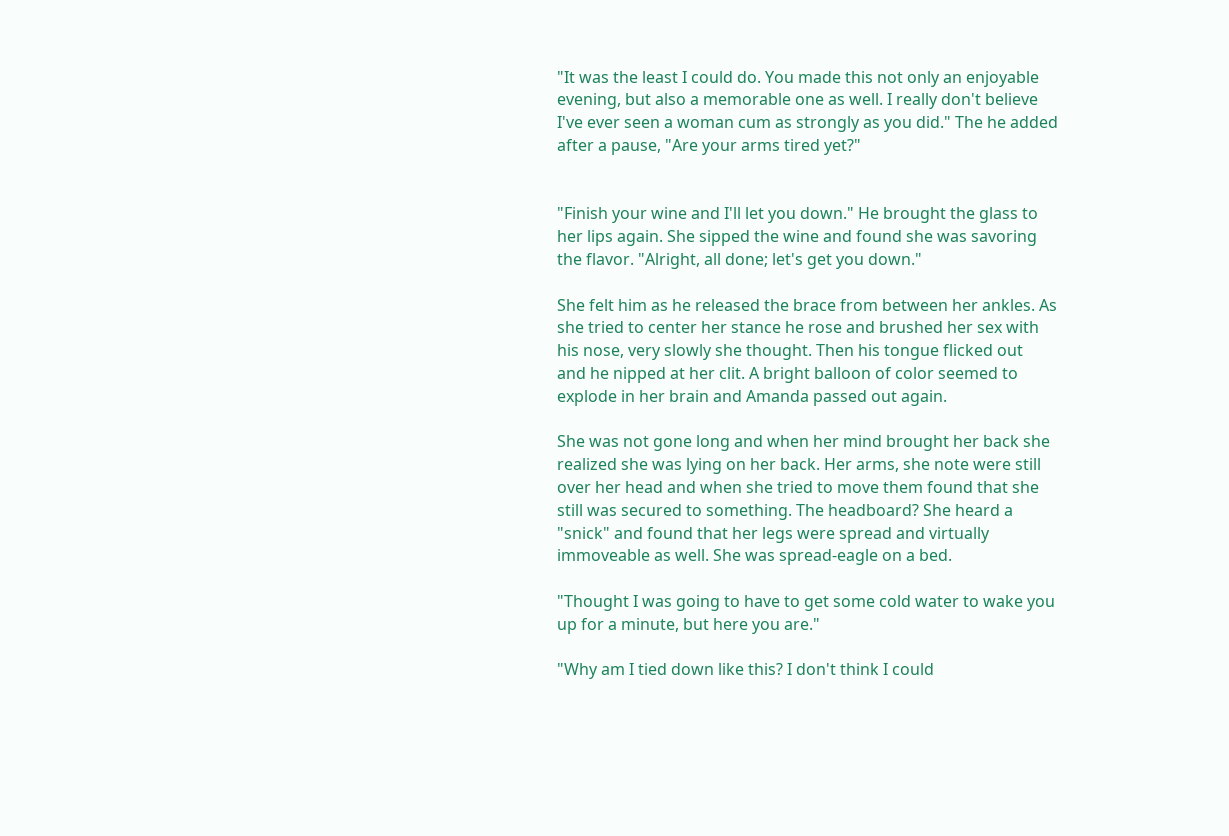"It was the least I could do. You made this not only an enjoyable
evening, but also a memorable one as well. I really don't believe
I've ever seen a woman cum as strongly as you did." The he added
after a pause, "Are your arms tired yet?"


"Finish your wine and I'll let you down." He brought the glass to
her lips again. She sipped the wine and found she was savoring
the flavor. "Alright, all done; let's get you down."

She felt him as he released the brace from between her ankles. As
she tried to center her stance he rose and brushed her sex with
his nose, very slowly she thought. Then his tongue flicked out
and he nipped at her clit. A bright balloon of color seemed to
explode in her brain and Amanda passed out again.

She was not gone long and when her mind brought her back she
realized she was lying on her back. Her arms, she note were still
over her head and when she tried to move them found that she
still was secured to something. The headboard? She heard a
"snick" and found that her legs were spread and virtually
immoveable as well. She was spread-eagle on a bed.

"Thought I was going to have to get some cold water to wake you
up for a minute, but here you are."

"Why am I tied down like this? I don't think I could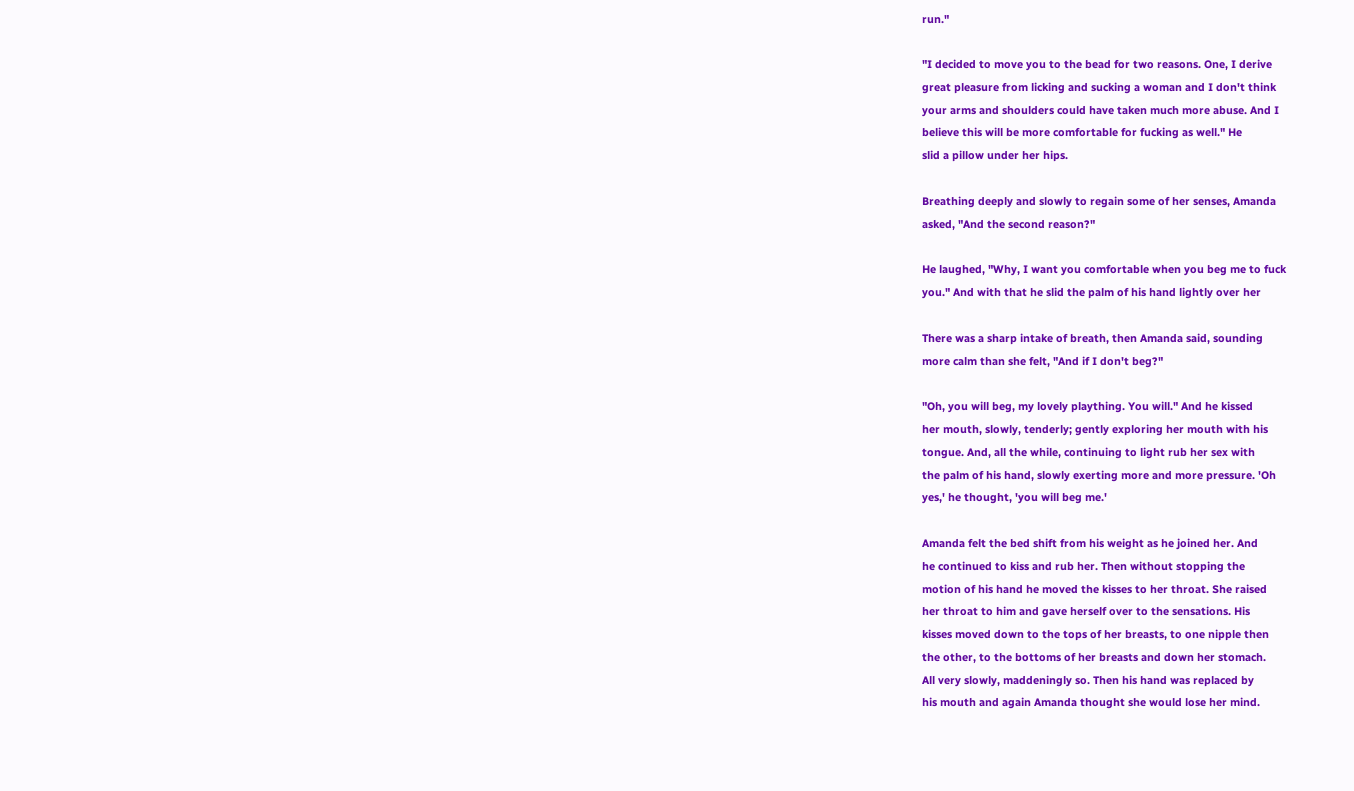run."

"I decided to move you to the bead for two reasons. One, I derive
great pleasure from licking and sucking a woman and I don't think
your arms and shoulders could have taken much more abuse. And I
believe this will be more comfortable for fucking as well." He
slid a pillow under her hips.

Breathing deeply and slowly to regain some of her senses, Amanda
asked, "And the second reason?"

He laughed, "Why, I want you comfortable when you beg me to fuck
you." And with that he slid the palm of his hand lightly over her

There was a sharp intake of breath, then Amanda said, sounding
more calm than she felt, "And if I don't beg?"

"Oh, you will beg, my lovely plaything. You will." And he kissed
her mouth, slowly, tenderly; gently exploring her mouth with his
tongue. And, all the while, continuing to light rub her sex with
the palm of his hand, slowly exerting more and more pressure. 'Oh
yes,' he thought, 'you will beg me.'

Amanda felt the bed shift from his weight as he joined her. And
he continued to kiss and rub her. Then without stopping the
motion of his hand he moved the kisses to her throat. She raised
her throat to him and gave herself over to the sensations. His
kisses moved down to the tops of her breasts, to one nipple then
the other, to the bottoms of her breasts and down her stomach.
All very slowly, maddeningly so. Then his hand was replaced by
his mouth and again Amanda thought she would lose her mind.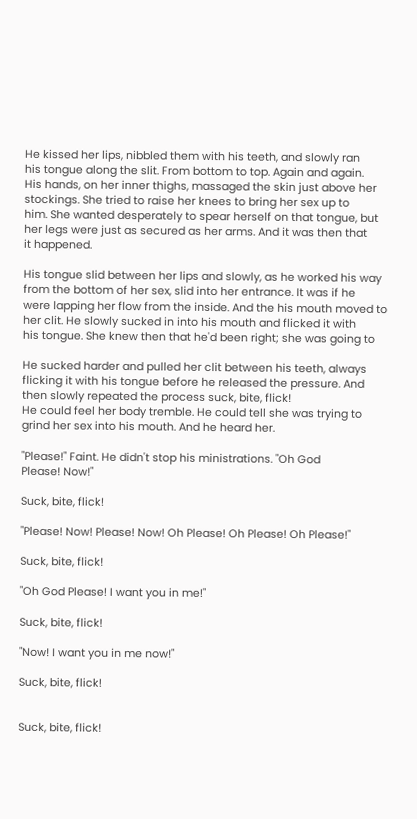He kissed her lips, nibbled them with his teeth, and slowly ran
his tongue along the slit. From bottom to top. Again and again.
His hands, on her inner thighs, massaged the skin just above her
stockings. She tried to raise her knees to bring her sex up to
him. She wanted desperately to spear herself on that tongue, but
her legs were just as secured as her arms. And it was then that
it happened.

His tongue slid between her lips and slowly, as he worked his way
from the bottom of her sex, slid into her entrance. It was if he
were lapping her flow from the inside. And the his mouth moved to
her clit. He slowly sucked in into his mouth and flicked it with
his tongue. She knew then that he'd been right; she was going to

He sucked harder and pulled her clit between his teeth, always
flicking it with his tongue before he released the pressure. And
then slowly repeated the process suck, bite, flick!
He could feel her body tremble. He could tell she was trying to
grind her sex into his mouth. And he heard her.

"Please!" Faint. He didn't stop his ministrations. "Oh God
Please! Now!"

Suck, bite, flick!

"Please! Now! Please! Now! Oh Please! Oh Please! Oh Please!"

Suck, bite, flick!

"Oh God Please! I want you in me!"

Suck, bite, flick!

"Now! I want you in me now!"

Suck, bite, flick!


Suck, bite, flick!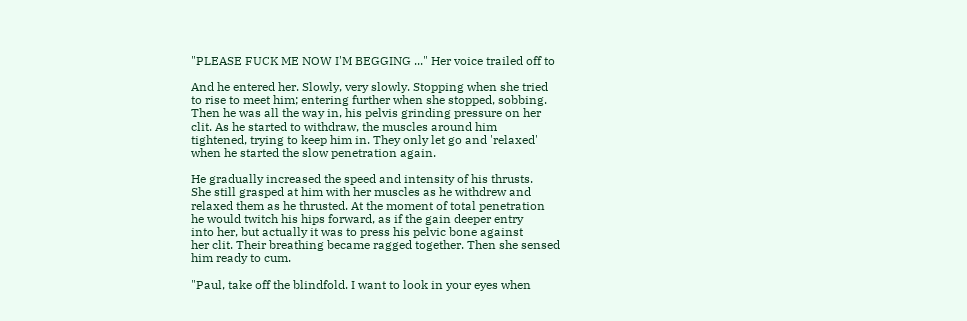"PLEASE FUCK ME NOW I'M BEGGING ..." Her voice trailed off to

And he entered her. Slowly, very slowly. Stopping when she tried
to rise to meet him; entering further when she stopped, sobbing.
Then he was all the way in, his pelvis grinding pressure on her
clit. As he started to withdraw, the muscles around him
tightened, trying to keep him in. They only let go and 'relaxed'
when he started the slow penetration again.

He gradually increased the speed and intensity of his thrusts.
She still grasped at him with her muscles as he withdrew and
relaxed them as he thrusted. At the moment of total penetration
he would twitch his hips forward, as if the gain deeper entry
into her, but actually it was to press his pelvic bone against
her clit. Their breathing became ragged together. Then she sensed
him ready to cum.

"Paul, take off the blindfold. I want to look in your eyes when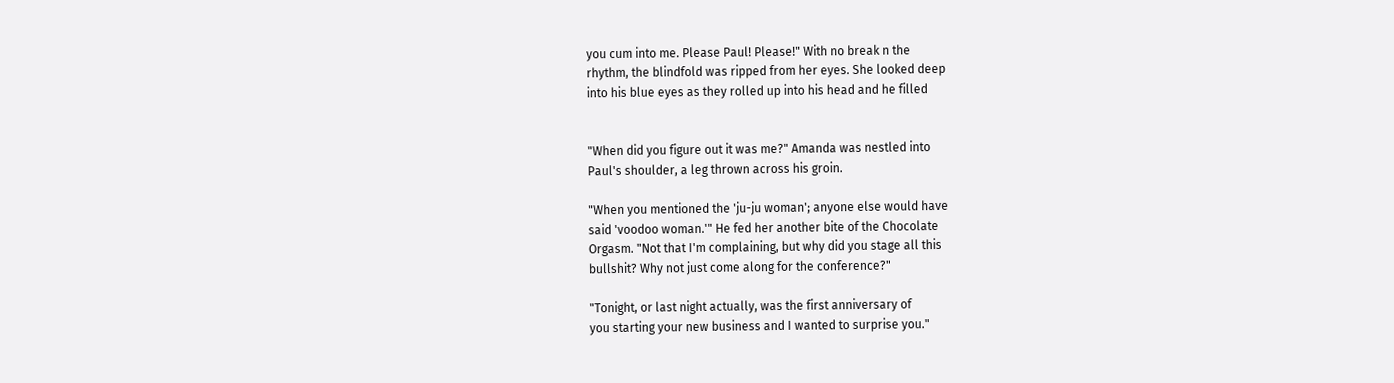you cum into me. Please Paul! Please!" With no break n the
rhythm, the blindfold was ripped from her eyes. She looked deep
into his blue eyes as they rolled up into his head and he filled


"When did you figure out it was me?" Amanda was nestled into
Paul's shoulder, a leg thrown across his groin.

"When you mentioned the 'ju-ju woman'; anyone else would have
said 'voodoo woman.'" He fed her another bite of the Chocolate
Orgasm. "Not that I'm complaining, but why did you stage all this
bullshit? Why not just come along for the conference?"

"Tonight, or last night actually, was the first anniversary of
you starting your new business and I wanted to surprise you."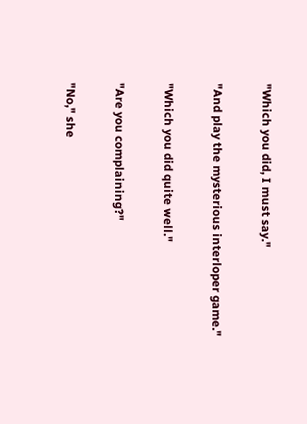"Which you did, I must say."

"And play the mysterious interloper game."

"Which you did quite well."

"Are you complaining?"

"No," she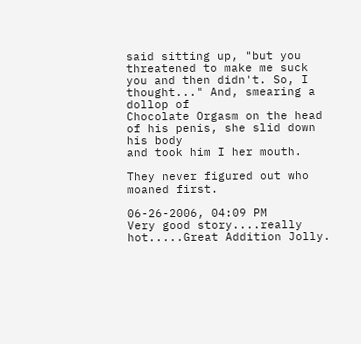said sitting up, "but you threatened to make me suck
you and then didn't. So, I thought..." And, smearing a dollop of
Chocolate Orgasm on the head of his penis, she slid down his body
and took him I her mouth.

They never figured out who moaned first.

06-26-2006, 04:09 PM
Very good story....really hot.....Great Addition Jolly.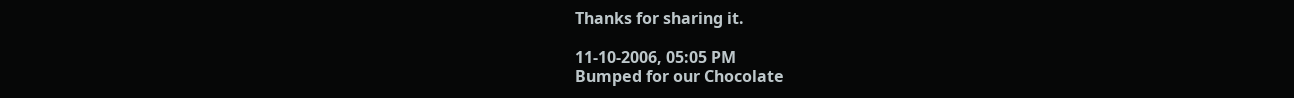Thanks for sharing it.

11-10-2006, 05:05 PM
Bumped for our Chocolate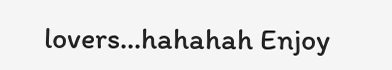lovers...hahahah Enjoy